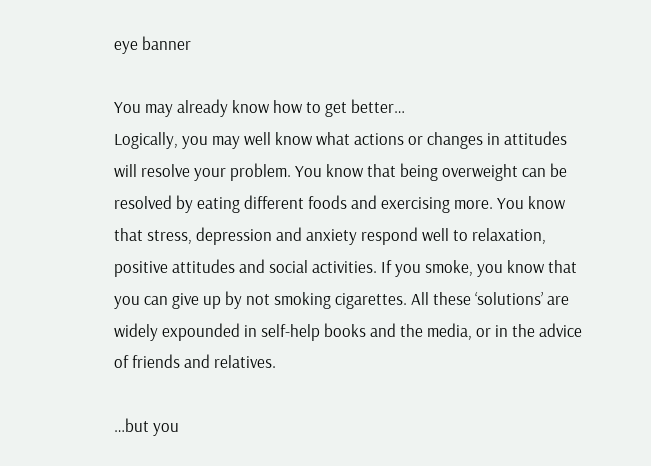eye banner

You may already know how to get better…
Logically, you may well know what actions or changes in attitudes will resolve your problem. You know that being overweight can be resolved by eating different foods and exercising more. You know that stress, depression and anxiety respond well to relaxation, positive attitudes and social activities. If you smoke, you know that you can give up by not smoking cigarettes. All these ‘solutions’ are widely expounded in self-help books and the media, or in the advice of friends and relatives.

…but you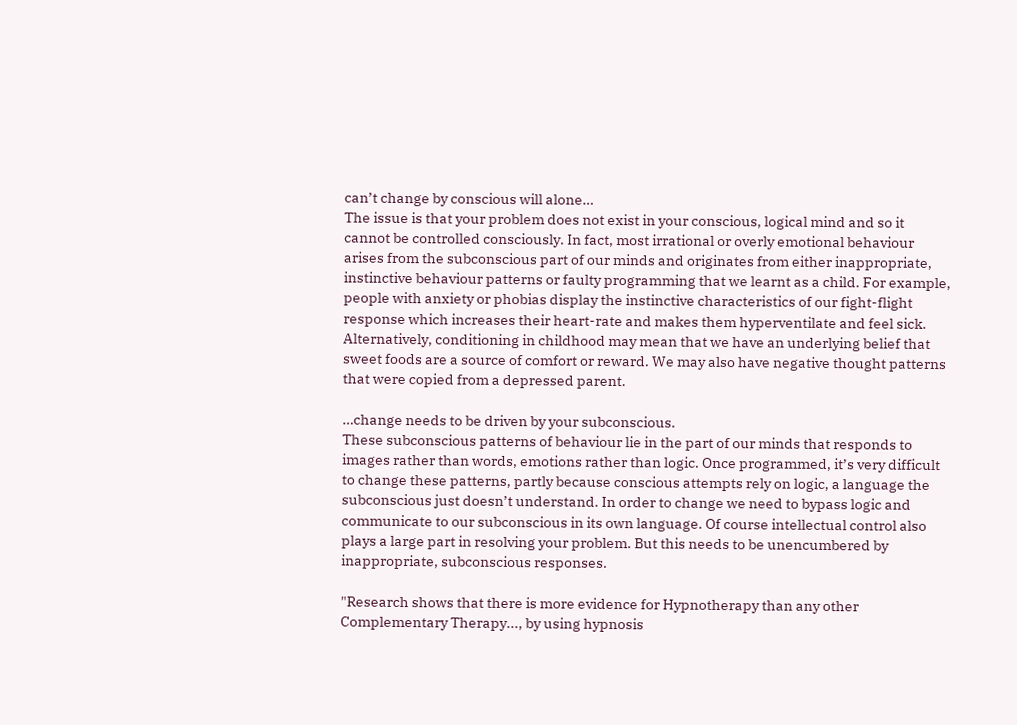can’t change by conscious will alone…
The issue is that your problem does not exist in your conscious, logical mind and so it cannot be controlled consciously. In fact, most irrational or overly emotional behaviour arises from the subconscious part of our minds and originates from either inappropriate, instinctive behaviour patterns or faulty programming that we learnt as a child. For example, people with anxiety or phobias display the instinctive characteristics of our fight-flight response which increases their heart-rate and makes them hyperventilate and feel sick. Alternatively, conditioning in childhood may mean that we have an underlying belief that sweet foods are a source of comfort or reward. We may also have negative thought patterns that were copied from a depressed parent.

…change needs to be driven by your subconscious.
These subconscious patterns of behaviour lie in the part of our minds that responds to images rather than words, emotions rather than logic. Once programmed, it’s very difficult to change these patterns, partly because conscious attempts rely on logic, a language the subconscious just doesn’t understand. In order to change we need to bypass logic and communicate to our subconscious in its own language. Of course intellectual control also plays a large part in resolving your problem. But this needs to be unencumbered by inappropriate, subconscious responses.

"Research shows that there is more evidence for Hypnotherapy than any other Complementary Therapy..., by using hypnosis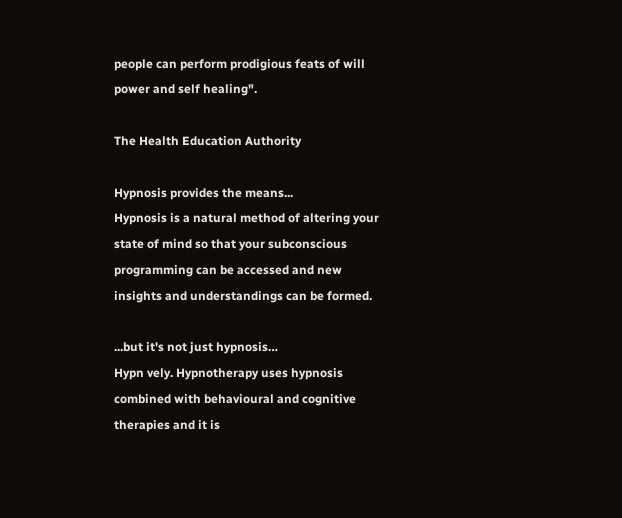people can perform prodigious feats of will power and self healing".

The Health Education Authority

Hypnosis provides the means...
Hypnosis is a natural method of altering your state of mind so that your subconscious programming can be accessed and new insights and understandings can be formed.

...but it's not just hypnosis…
Hypn vely. Hypnotherapy uses hypnosis combined with behavioural and cognitive therapies and it is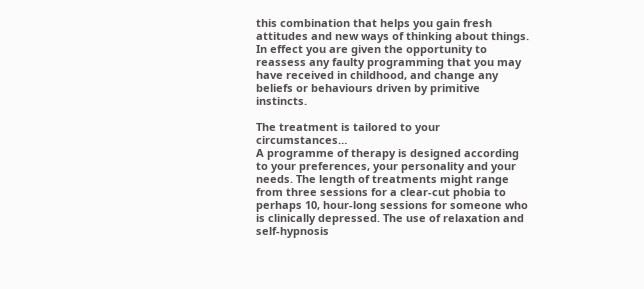this combination that helps you gain fresh attitudes and new ways of thinking about things. In effect you are given the opportunity to reassess any faulty programming that you may have received in childhood, and change any beliefs or behaviours driven by primitive instincts.

The treatment is tailored to your circumstances…
A programme of therapy is designed according to your preferences, your personality and your needs. The length of treatments might range from three sessions for a clear-cut phobia to perhaps 10, hour-long sessions for someone who is clinically depressed. The use of relaxation and self-hypnosis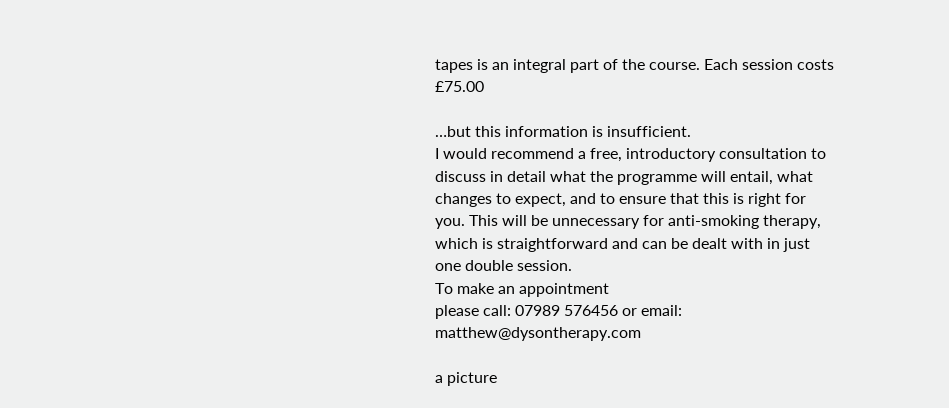tapes is an integral part of the course. Each session costs £75.00

…but this information is insufficient.
I would recommend a free, introductory consultation to discuss in detail what the programme will entail, what changes to expect, and to ensure that this is right for you. This will be unnecessary for anti-smoking therapy, which is straightforward and can be dealt with in just one double session.
To make an appointment
please call: 07989 576456 or email: matthew@dysontherapy.com

a picture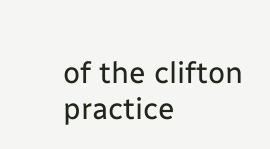of the clifton practice